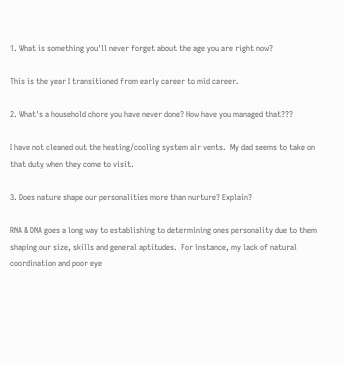1. What is something you'll never forget about the age you are right now?

This is the year I transitioned from early career to mid career.

2. What's a household chore you have never done? How have you managed that???

I have not cleaned out the heating/cooling system air vents.  My dad seems to take on that duty when they come to visit.

3. Does nature shape our personalities more than nurture? Explain?

RNA & DNA goes a long way to establishing to determining ones personality due to them shaping our size, skills and general aptitudes.  For instance, my lack of natural coordination and poor eye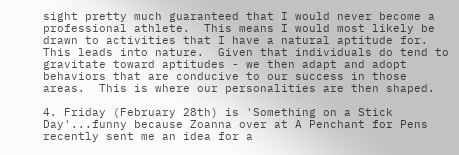sight pretty much guaranteed that I would never become a professional athlete.  This means I would most likely be drawn to activities that I have a natural aptitude for.  This leads into nature.  Given that individuals do tend to gravitate toward aptitudes - we then adapt and adopt behaviors that are conducive to our success in those areas.  This is where our personalities are then shaped.

4. Friday (February 28th) is 'Something on a Stick Day'...funny because Zoanna over at A Penchant for Pens recently sent me an idea for a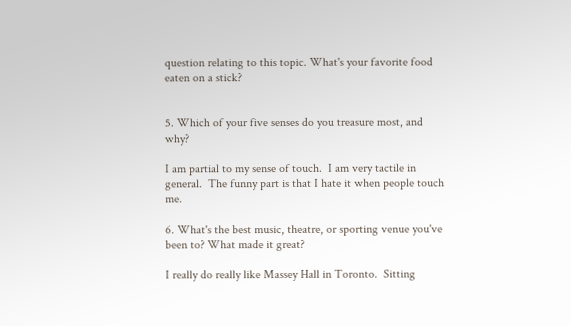question relating to this topic. What's your favorite food eaten on a stick?


5. Which of your five senses do you treasure most, and why?

I am partial to my sense of touch.  I am very tactile in general.  The funny part is that I hate it when people touch me.

6. What's the best music, theatre, or sporting venue you've been to? What made it great?

I really do really like Massey Hall in Toronto.  Sitting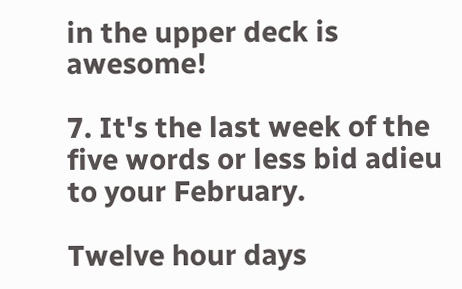in the upper deck is awesome!

7. It's the last week of the five words or less bid adieu to your February.

Twelve hour days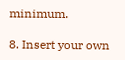minimum.

8. Insert your own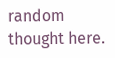random thought here.